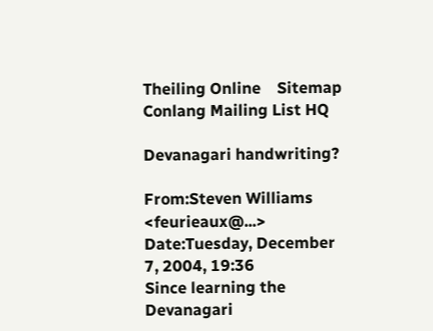Theiling Online    Sitemap    Conlang Mailing List HQ

Devanagari handwriting?

From:Steven Williams <feurieaux@...>
Date:Tuesday, December 7, 2004, 19:36
Since learning the Devanagari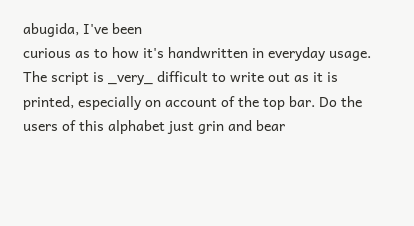abugida, I've been
curious as to how it's handwritten in everyday usage.
The script is _very_ difficult to write out as it is
printed, especially on account of the top bar. Do the
users of this alphabet just grin and bear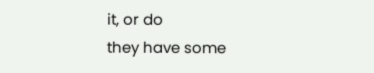it, or do
they have some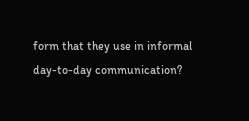form that they use in informal
day-to-day communication?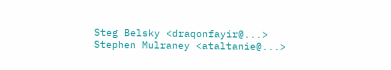Steg Belsky <draqonfayir@...>
Stephen Mulraney <ataltanie@...>